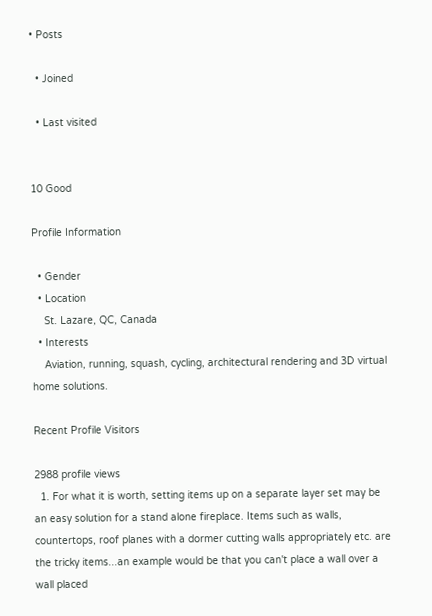• Posts

  • Joined

  • Last visited


10 Good

Profile Information

  • Gender
  • Location
    St. Lazare, QC, Canada
  • Interests
    Aviation, running, squash, cycling, architectural rendering and 3D virtual home solutions.

Recent Profile Visitors

2988 profile views
  1. For what it is worth, setting items up on a separate layer set may be an easy solution for a stand alone fireplace. Items such as walls, countertops, roof planes with a dormer cutting walls appropriately etc. are the tricky items...an example would be that you can't place a wall over a wall placed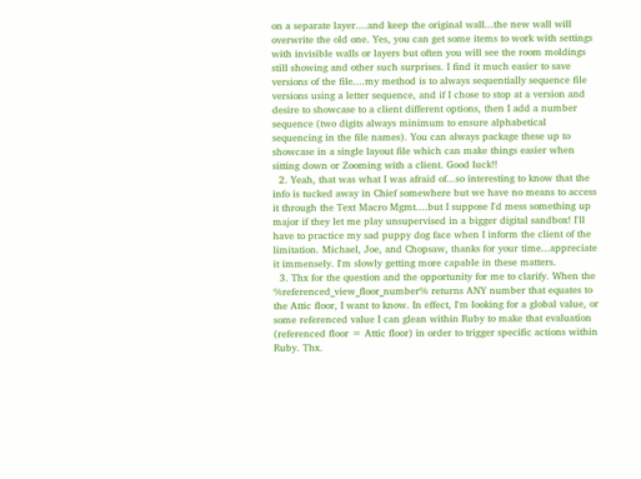on a separate layer....and keep the original wall...the new wall will overwrite the old one. Yes, you can get some items to work with settings with invisible walls or layers but often you will see the room moldings still showing and other such surprises. I find it much easier to save versions of the file....my method is to always sequentially sequence file versions using a letter sequence, and if I chose to stop at a version and desire to showcase to a client different options, then I add a number sequence (two digits always minimum to ensure alphabetical sequencing in the file names). You can always package these up to showcase in a single layout file which can make things easier when sitting down or Zooming with a client. Good luck!!
  2. Yeah, that was what I was afraid of...so interesting to know that the info is tucked away in Chief somewhere but we have no means to access it through the Text Macro Mgmt....but I suppose I'd mess something up major if they let me play unsupervised in a bigger digital sandbox! I'll have to practice my sad puppy dog face when I inform the client of the limitation. Michael, Joe, and Chopsaw, thanks for your time...appreciate it immensely. I'm slowly getting more capable in these matters.
  3. Thx for the question and the opportunity for me to clarify. When the %referenced_view_floor_number% returns ANY number that equates to the Attic floor, I want to know. In effect, I'm looking for a global value, or some referenced value I can glean within Ruby to make that evaluation (referenced floor = Attic floor) in order to trigger specific actions within Ruby. Thx.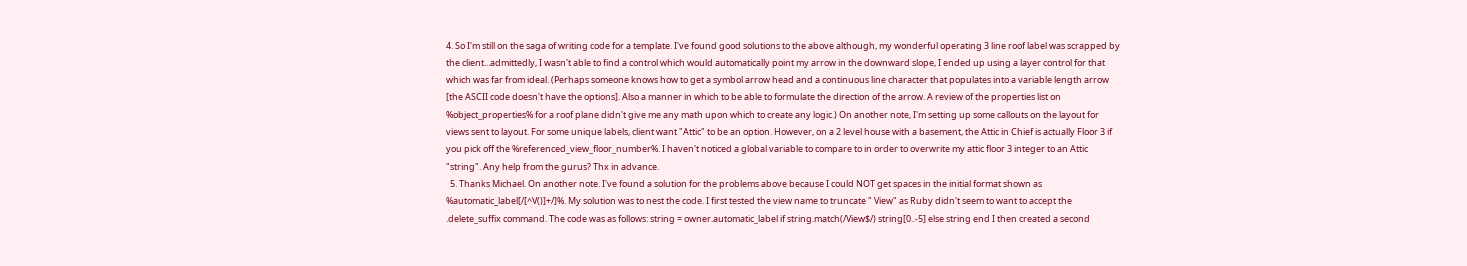4. So I'm still on the saga of writing code for a template. I've found good solutions to the above although, my wonderful operating 3 line roof label was scrapped by the client...admittedly, I wasn't able to find a control which would automatically point my arrow in the downward slope, I ended up using a layer control for that which was far from ideal. (Perhaps someone knows how to get a symbol arrow head and a continuous line character that populates into a variable length arrow [the ASCII code doesn't have the options]. Also a manner in which to be able to formulate the direction of the arrow. A review of the properties list on %object_properties% for a roof plane didn't give me any math upon which to create any logic.) On another note, I'm setting up some callouts on the layout for views sent to layout. For some unique labels, client want "Attic" to be an option. However, on a 2 level house with a basement, the Attic in Chief is actually Floor 3 if you pick off the %referenced_view_floor_number%. I haven't noticed a global variable to compare to in order to overwrite my attic floor 3 integer to an Attic "string". Any help from the gurus? Thx in advance.
  5. Thanks Michael. On another note. I've found a solution for the problems above because I could NOT get spaces in the initial format shown as %automatic_label[/[^V()]+/]%. My solution was to nest the code. I first tested the view name to truncate " View" as Ruby didn't seem to want to accept the .delete_suffix command. The code was as follows: string = owner.automatic_label if string.match(/View$/) string[0..-5] else string end I then created a second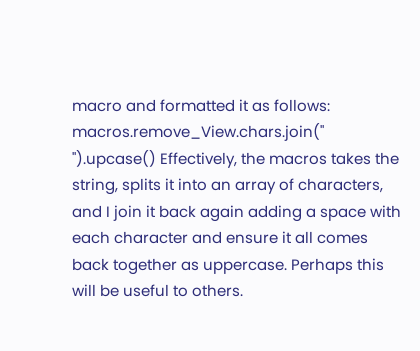macro and formatted it as follows: macros.remove_View.chars.join(" ").upcase() Effectively, the macros takes the string, splits it into an array of characters, and I join it back again adding a space with each character and ensure it all comes back together as uppercase. Perhaps this will be useful to others.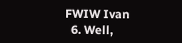FWIW Ivan
  6. Well,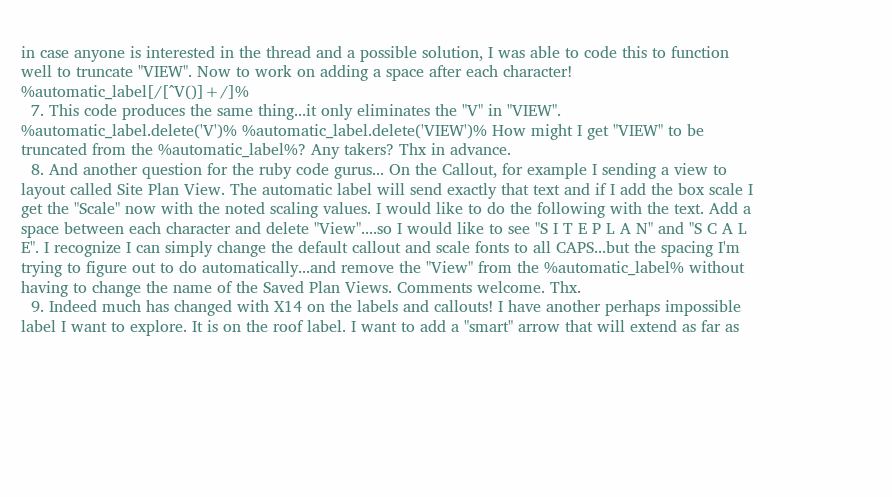in case anyone is interested in the thread and a possible solution, I was able to code this to function well to truncate "VIEW". Now to work on adding a space after each character! %automatic_label[/[^V()]+/]%
  7. This code produces the same thing...it only eliminates the "V" in "VIEW". %automatic_label.delete('V')% %automatic_label.delete('VIEW')% How might I get "VIEW" to be truncated from the %automatic_label%? Any takers? Thx in advance.
  8. And another question for the ruby code gurus... On the Callout, for example I sending a view to layout called Site Plan View. The automatic label will send exactly that text and if I add the box scale I get the "Scale" now with the noted scaling values. I would like to do the following with the text. Add a space between each character and delete "View"....so I would like to see "S I T E P L A N" and "S C A L E". I recognize I can simply change the default callout and scale fonts to all CAPS...but the spacing I'm trying to figure out to do automatically...and remove the "View" from the %automatic_label% without having to change the name of the Saved Plan Views. Comments welcome. Thx.
  9. Indeed much has changed with X14 on the labels and callouts! I have another perhaps impossible label I want to explore. It is on the roof label. I want to add a "smart" arrow that will extend as far as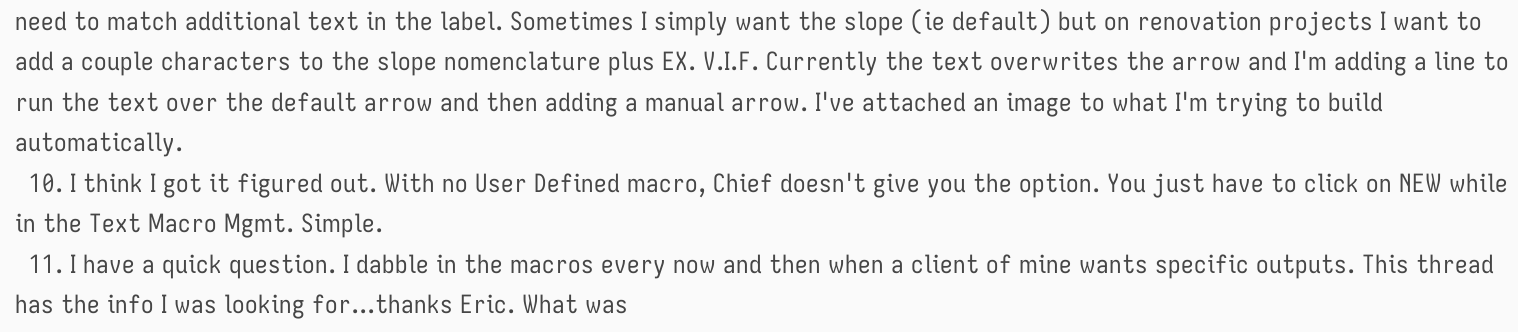need to match additional text in the label. Sometimes I simply want the slope (ie default) but on renovation projects I want to add a couple characters to the slope nomenclature plus EX. V.I.F. Currently the text overwrites the arrow and I'm adding a line to run the text over the default arrow and then adding a manual arrow. I've attached an image to what I'm trying to build automatically.
  10. I think I got it figured out. With no User Defined macro, Chief doesn't give you the option. You just have to click on NEW while in the Text Macro Mgmt. Simple.
  11. I have a quick question. I dabble in the macros every now and then when a client of mine wants specific outputs. This thread has the info I was looking for...thanks Eric. What was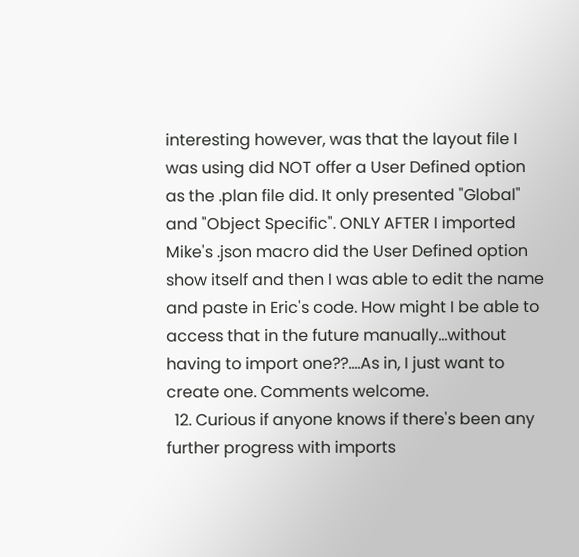interesting however, was that the layout file I was using did NOT offer a User Defined option as the .plan file did. It only presented "Global" and "Object Specific". ONLY AFTER I imported Mike's .json macro did the User Defined option show itself and then I was able to edit the name and paste in Eric's code. How might I be able to access that in the future manually...without having to import one??....As in, I just want to create one. Comments welcome.
  12. Curious if anyone knows if there's been any further progress with imports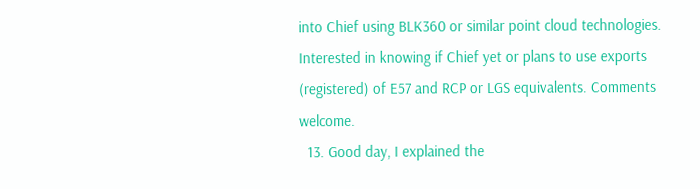into Chief using BLK360 or similar point cloud technologies. Interested in knowing if Chief yet or plans to use exports (registered) of E57 and RCP or LGS equivalents. Comments welcome.
  13. Good day, I explained the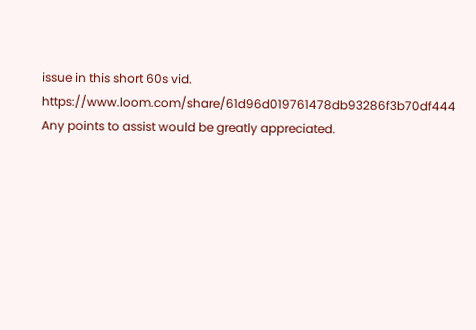issue in this short 60s vid. https://www.loom.com/share/61d96d019761478db93286f3b70df444 Any points to assist would be greatly appreciated.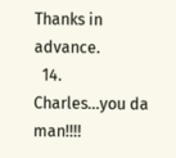Thanks in advance.
  14. Charles...you da man!!!!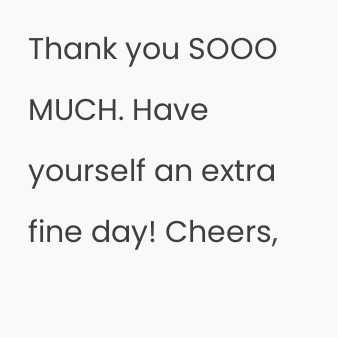Thank you SOOO MUCH. Have yourself an extra fine day! Cheers,